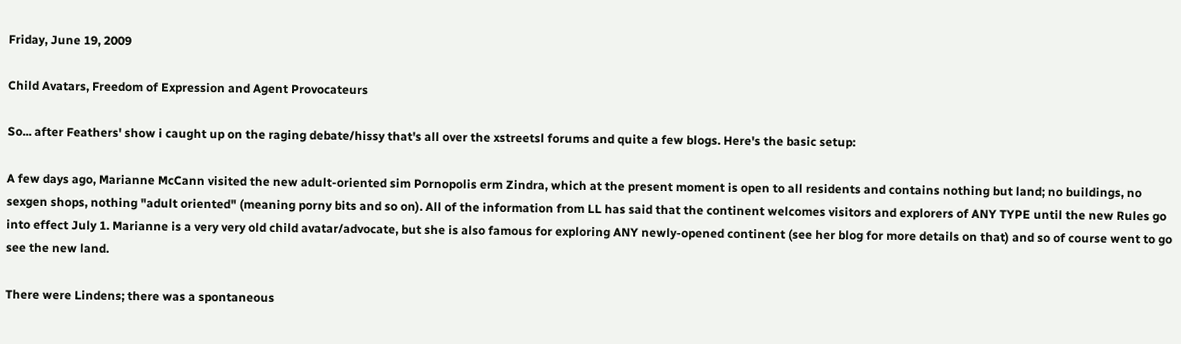Friday, June 19, 2009

Child Avatars, Freedom of Expression and Agent Provocateurs

So... after Feathers' show i caught up on the raging debate/hissy that's all over the xstreetsl forums and quite a few blogs. Here's the basic setup:

A few days ago, Marianne McCann visited the new adult-oriented sim Pornopolis erm Zindra, which at the present moment is open to all residents and contains nothing but land; no buildings, no sexgen shops, nothing "adult oriented" (meaning porny bits and so on). All of the information from LL has said that the continent welcomes visitors and explorers of ANY TYPE until the new Rules go into effect July 1. Marianne is a very very old child avatar/advocate, but she is also famous for exploring ANY newly-opened continent (see her blog for more details on that) and so of course went to go see the new land.

There were Lindens; there was a spontaneous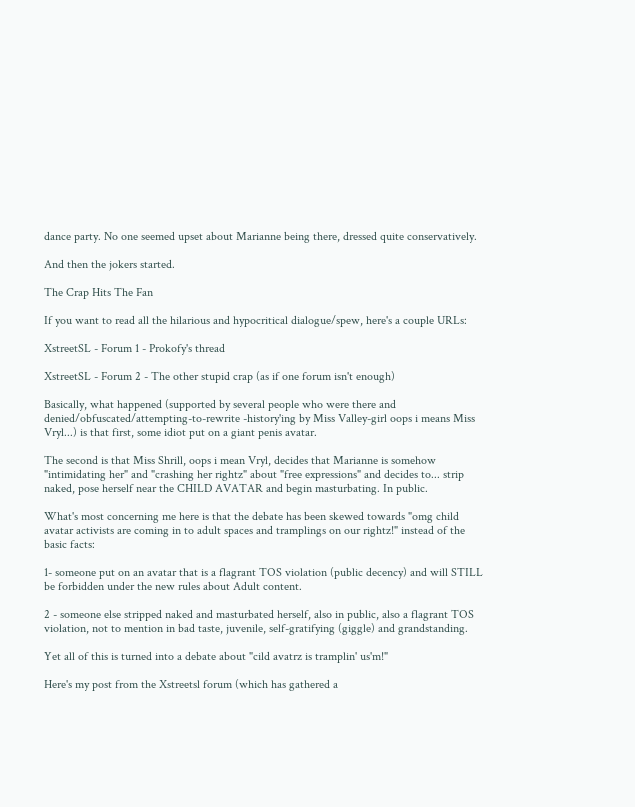dance party. No one seemed upset about Marianne being there, dressed quite conservatively.

And then the jokers started.

The Crap Hits The Fan

If you want to read all the hilarious and hypocritical dialogue/spew, here's a couple URLs:

XstreetSL - Forum 1 - Prokofy's thread

XstreetSL - Forum 2 - The other stupid crap (as if one forum isn't enough)

Basically, what happened (supported by several people who were there and denied/obfuscated/attempting-to-rewrite -history'ing by Miss Valley-girl oops i means Miss Vryl...) is that first, some idiot put on a giant penis avatar.

The second is that Miss Shrill, oops i mean Vryl, decides that Marianne is somehow "intimidating her" and "crashing her rightz" about "free expressions" and decides to... strip naked, pose herself near the CHILD AVATAR and begin masturbating. In public.

What's most concerning me here is that the debate has been skewed towards "omg child avatar activists are coming in to adult spaces and tramplings on our rightz!" instead of the basic facts:

1- someone put on an avatar that is a flagrant TOS violation (public decency) and will STILL be forbidden under the new rules about Adult content.

2 - someone else stripped naked and masturbated herself, also in public, also a flagrant TOS violation, not to mention in bad taste, juvenile, self-gratifying (giggle) and grandstanding.

Yet all of this is turned into a debate about "cild avatrz is tramplin' us'm!"

Here's my post from the Xstreetsl forum (which has gathered a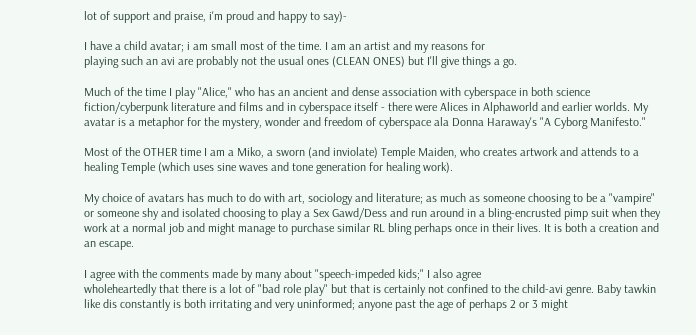lot of support and praise, i'm proud and happy to say)-

I have a child avatar; i am small most of the time. I am an artist and my reasons for
playing such an avi are probably not the usual ones (CLEAN ONES) but I'll give things a go.

Much of the time I play "Alice," who has an ancient and dense association with cyberspace in both science fiction/cyberpunk literature and films and in cyberspace itself - there were Alices in Alphaworld and earlier worlds. My avatar is a metaphor for the mystery, wonder and freedom of cyberspace ala Donna Haraway's "A Cyborg Manifesto."

Most of the OTHER time I am a Miko, a sworn (and inviolate) Temple Maiden, who creates artwork and attends to a healing Temple (which uses sine waves and tone generation for healing work).

My choice of avatars has much to do with art, sociology and literature; as much as someone choosing to be a "vampire" or someone shy and isolated choosing to play a Sex Gawd/Dess and run around in a bling-encrusted pimp suit when they work at a normal job and might manage to purchase similar RL bling perhaps once in their lives. It is both a creation and an escape.

I agree with the comments made by many about "speech-impeded kids;" I also agree
wholeheartedly that there is a lot of "bad role play" but that is certainly not confined to the child-avi genre. Baby tawkin like dis constantly is both irritating and very uninformed; anyone past the age of perhaps 2 or 3 might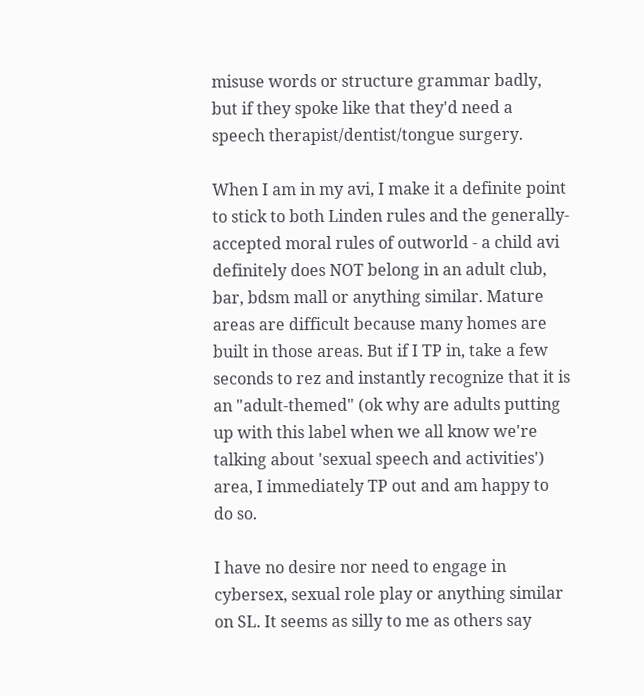misuse words or structure grammar badly, but if they spoke like that they'd need a speech therapist/dentist/tongue surgery.

When I am in my avi, I make it a definite point to stick to both Linden rules and the generally-accepted moral rules of outworld - a child avi definitely does NOT belong in an adult club, bar, bdsm mall or anything similar. Mature areas are difficult because many homes are built in those areas. But if I TP in, take a few seconds to rez and instantly recognize that it is an "adult-themed" (ok why are adults putting up with this label when we all know we're talking about 'sexual speech and activities') area, I immediately TP out and am happy to do so.

I have no desire nor need to engage in cybersex, sexual role play or anything similar on SL. It seems as silly to me as others say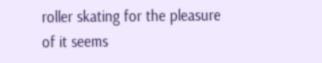roller skating for the pleasure of it seems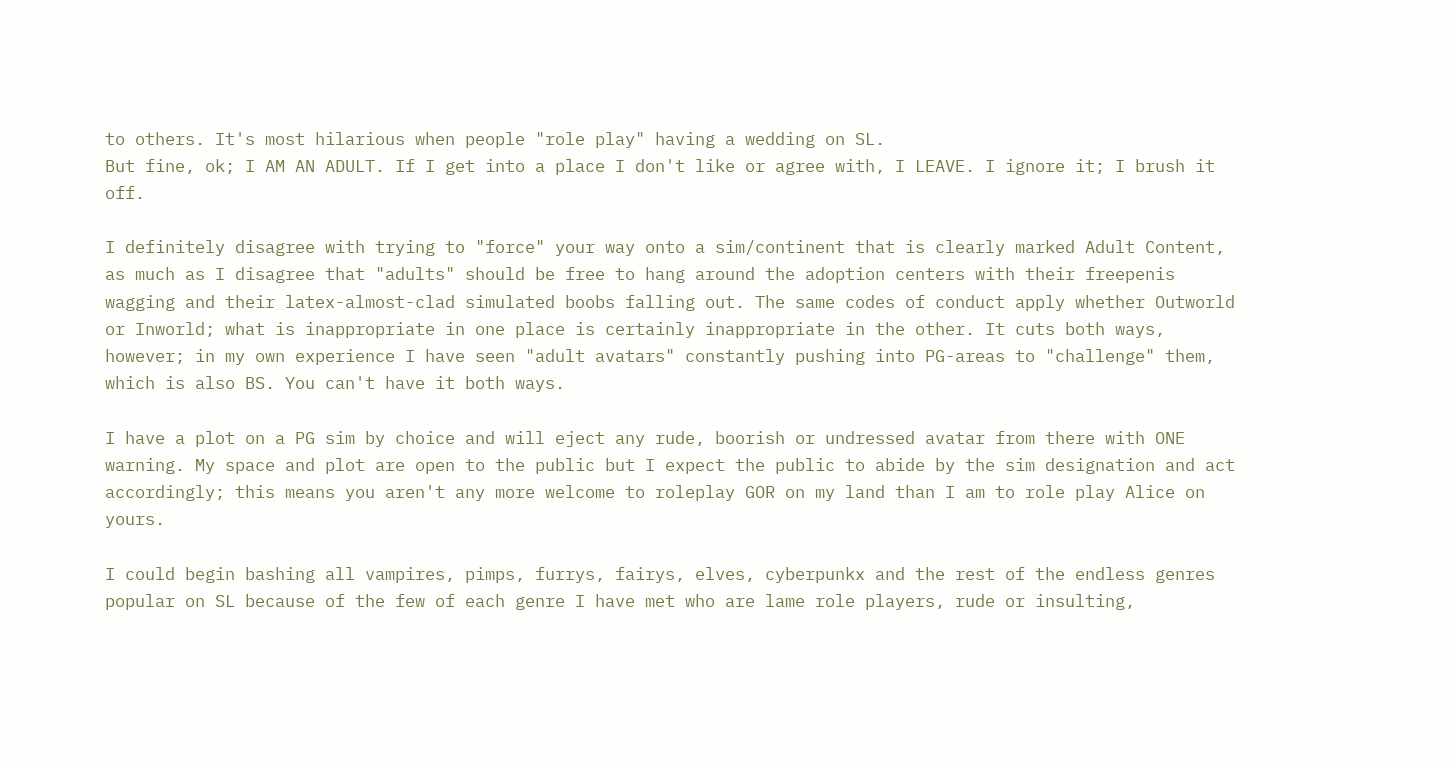to others. It's most hilarious when people "role play" having a wedding on SL.
But fine, ok; I AM AN ADULT. If I get into a place I don't like or agree with, I LEAVE. I ignore it; I brush it off.

I definitely disagree with trying to "force" your way onto a sim/continent that is clearly marked Adult Content, as much as I disagree that "adults" should be free to hang around the adoption centers with their freepenis wagging and their latex-almost-clad simulated boobs falling out. The same codes of conduct apply whether Outworld or Inworld; what is inappropriate in one place is certainly inappropriate in the other. It cuts both ways, however; in my own experience I have seen "adult avatars" constantly pushing into PG-areas to "challenge" them, which is also BS. You can't have it both ways.

I have a plot on a PG sim by choice and will eject any rude, boorish or undressed avatar from there with ONE warning. My space and plot are open to the public but I expect the public to abide by the sim designation and act accordingly; this means you aren't any more welcome to roleplay GOR on my land than I am to role play Alice on yours.

I could begin bashing all vampires, pimps, furrys, fairys, elves, cyberpunkx and the rest of the endless genres popular on SL because of the few of each genre I have met who are lame role players, rude or insulting,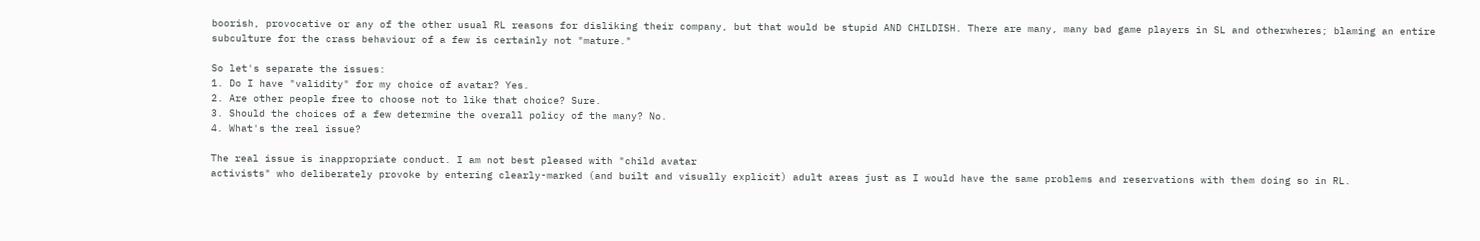boorish, provocative or any of the other usual RL reasons for disliking their company, but that would be stupid AND CHILDISH. There are many, many bad game players in SL and otherwheres; blaming an entire subculture for the crass behaviour of a few is certainly not "mature."

So let's separate the issues:
1. Do I have "validity" for my choice of avatar? Yes.
2. Are other people free to choose not to like that choice? Sure.
3. Should the choices of a few determine the overall policy of the many? No.
4. What's the real issue?

The real issue is inappropriate conduct. I am not best pleased with "child avatar
activists" who deliberately provoke by entering clearly-marked (and built and visually explicit) adult areas just as I would have the same problems and reservations with them doing so in RL.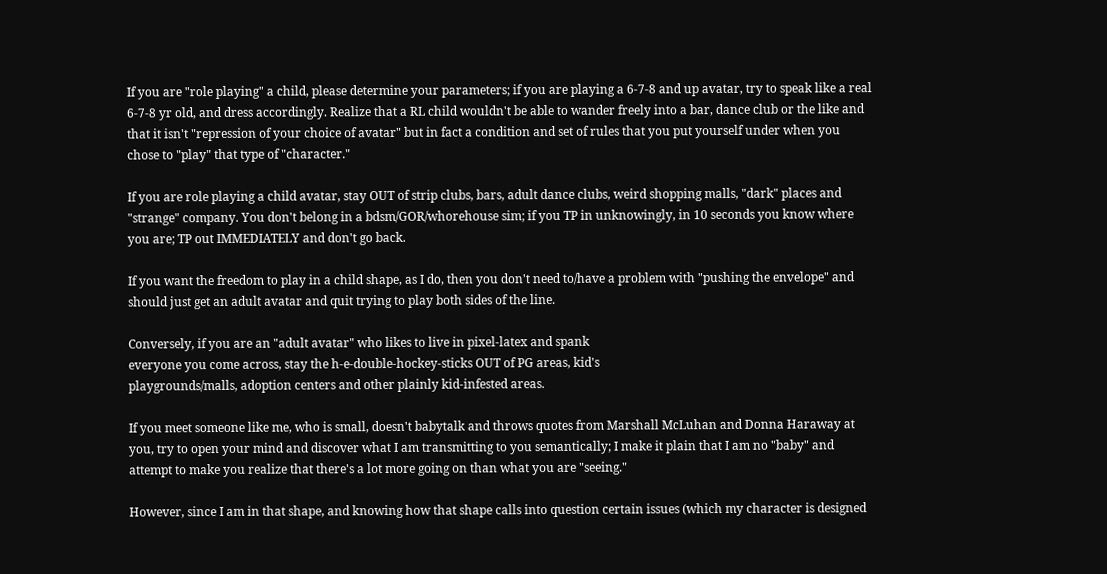If you are "role playing" a child, please determine your parameters; if you are playing a 6-7-8 and up avatar, try to speak like a real 6-7-8 yr old, and dress accordingly. Realize that a RL child wouldn't be able to wander freely into a bar, dance club or the like and that it isn't "repression of your choice of avatar" but in fact a condition and set of rules that you put yourself under when you chose to "play" that type of "character."

If you are role playing a child avatar, stay OUT of strip clubs, bars, adult dance clubs, weird shopping malls, "dark" places and "strange" company. You don't belong in a bdsm/GOR/whorehouse sim; if you TP in unknowingly, in 10 seconds you know where you are; TP out IMMEDIATELY and don't go back.

If you want the freedom to play in a child shape, as I do, then you don't need to/have a problem with "pushing the envelope" and should just get an adult avatar and quit trying to play both sides of the line.

Conversely, if you are an "adult avatar" who likes to live in pixel-latex and spank
everyone you come across, stay the h-e-double-hockey-sticks OUT of PG areas, kid's
playgrounds/malls, adoption centers and other plainly kid-infested areas.

If you meet someone like me, who is small, doesn't babytalk and throws quotes from Marshall McLuhan and Donna Haraway at you, try to open your mind and discover what I am transmitting to you semantically; I make it plain that I am no "baby" and attempt to make you realize that there's a lot more going on than what you are "seeing."

However, since I am in that shape, and knowing how that shape calls into question certain issues (which my character is designed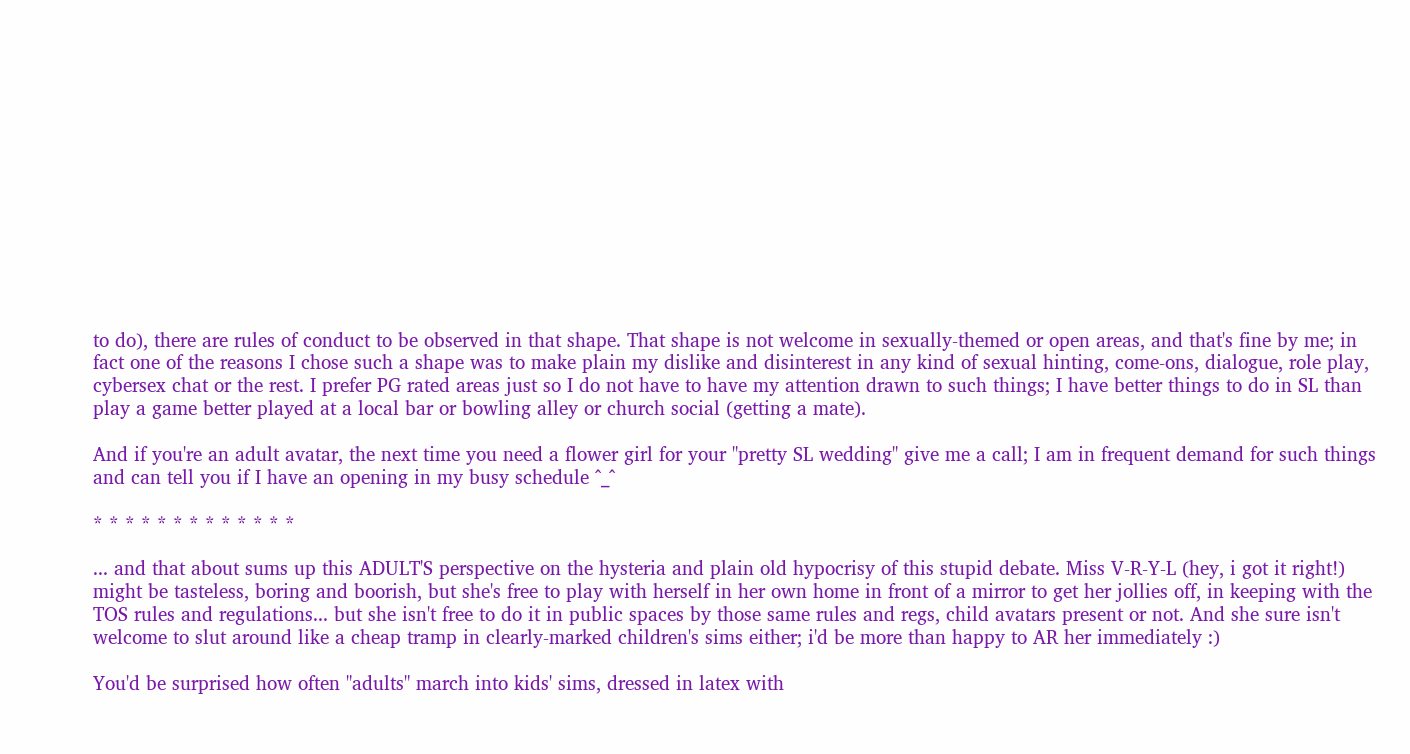to do), there are rules of conduct to be observed in that shape. That shape is not welcome in sexually-themed or open areas, and that's fine by me; in fact one of the reasons I chose such a shape was to make plain my dislike and disinterest in any kind of sexual hinting, come-ons, dialogue, role play, cybersex chat or the rest. I prefer PG rated areas just so I do not have to have my attention drawn to such things; I have better things to do in SL than play a game better played at a local bar or bowling alley or church social (getting a mate).

And if you're an adult avatar, the next time you need a flower girl for your "pretty SL wedding" give me a call; I am in frequent demand for such things and can tell you if I have an opening in my busy schedule ^_^

* * * * * * * * * * * * *

... and that about sums up this ADULT'S perspective on the hysteria and plain old hypocrisy of this stupid debate. Miss V-R-Y-L (hey, i got it right!) might be tasteless, boring and boorish, but she's free to play with herself in her own home in front of a mirror to get her jollies off, in keeping with the TOS rules and regulations... but she isn't free to do it in public spaces by those same rules and regs, child avatars present or not. And she sure isn't welcome to slut around like a cheap tramp in clearly-marked children's sims either; i'd be more than happy to AR her immediately :)

You'd be surprised how often "adults" march into kids' sims, dressed in latex with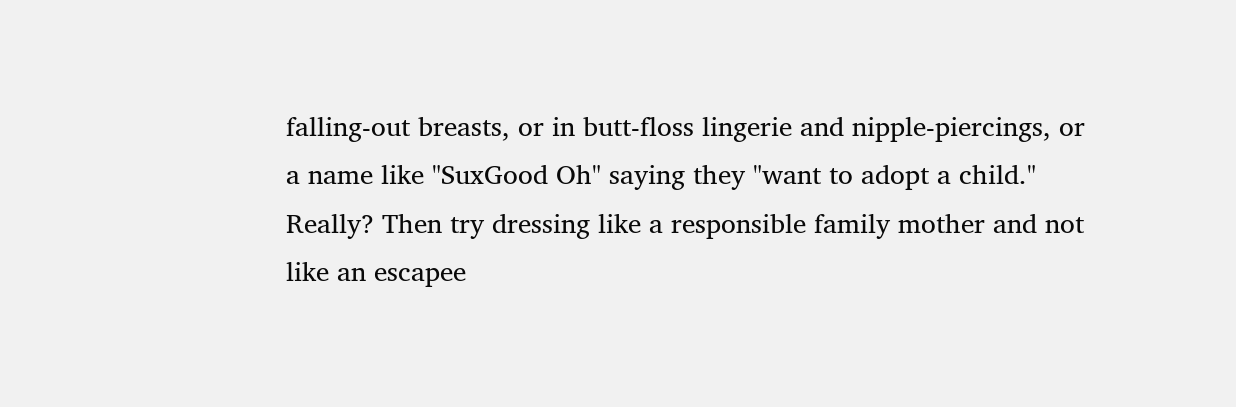falling-out breasts, or in butt-floss lingerie and nipple-piercings, or a name like "SuxGood Oh" saying they "want to adopt a child." Really? Then try dressing like a responsible family mother and not like an escapee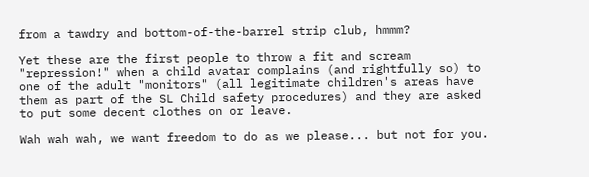from a tawdry and bottom-of-the-barrel strip club, hmmm?

Yet these are the first people to throw a fit and scream "repression!" when a child avatar complains (and rightfully so) to one of the adult "monitors" (all legitimate children's areas have them as part of the SL Child safety procedures) and they are asked to put some decent clothes on or leave.

Wah wah wah, we want freedom to do as we please... but not for you.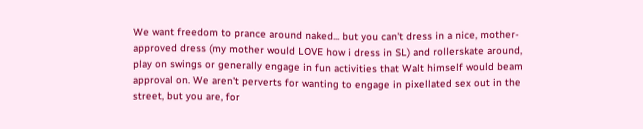We want freedom to prance around naked... but you can't dress in a nice, mother-approved dress (my mother would LOVE how i dress in SL) and rollerskate around, play on swings or generally engage in fun activities that Walt himself would beam approval on. We aren't perverts for wanting to engage in pixellated sex out in the street, but you are, for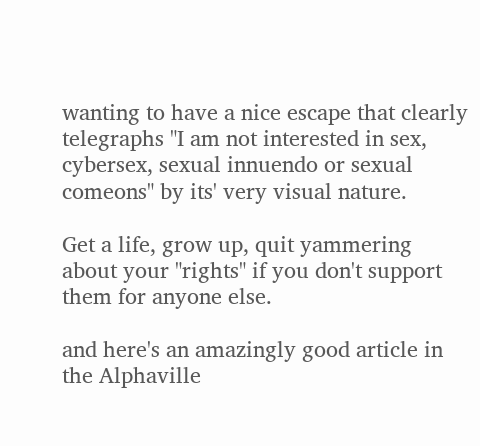wanting to have a nice escape that clearly telegraphs "I am not interested in sex, cybersex, sexual innuendo or sexual comeons" by its' very visual nature.

Get a life, grow up, quit yammering about your "rights" if you don't support them for anyone else.

and here's an amazingly good article in the Alphaville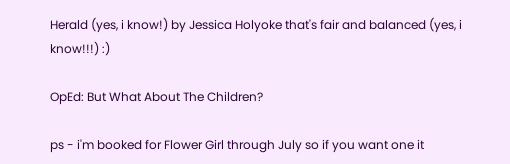Herald (yes, i know!) by Jessica Holyoke that's fair and balanced (yes, i know!!!) :)

OpEd: But What About The Children?

ps - i'm booked for Flower Girl through July so if you want one it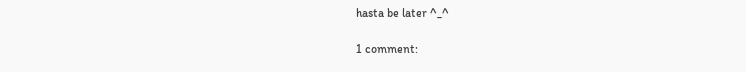hasta be later ^_^

1 comment: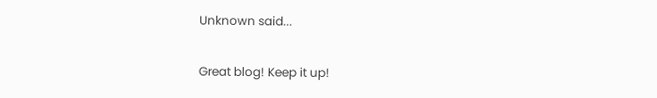Unknown said...

Great blog! Keep it up!